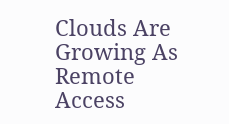Clouds Are Growing As Remote Access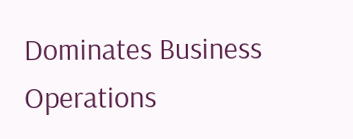Dominates Business Operations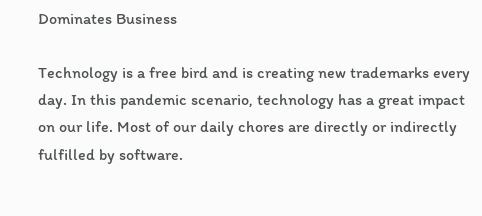Dominates Business

Technology is a free bird and is creating new trademarks every day. In this pandemic scenario, technology has a great impact on our life. Most of our daily chores are directly or indirectly fulfilled by software.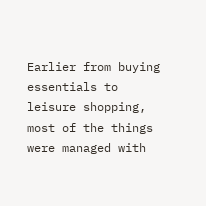Earlier from buying essentials to leisure shopping, most of the things were managed with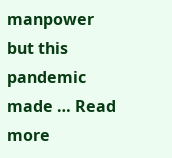manpower but this pandemic made … Read more